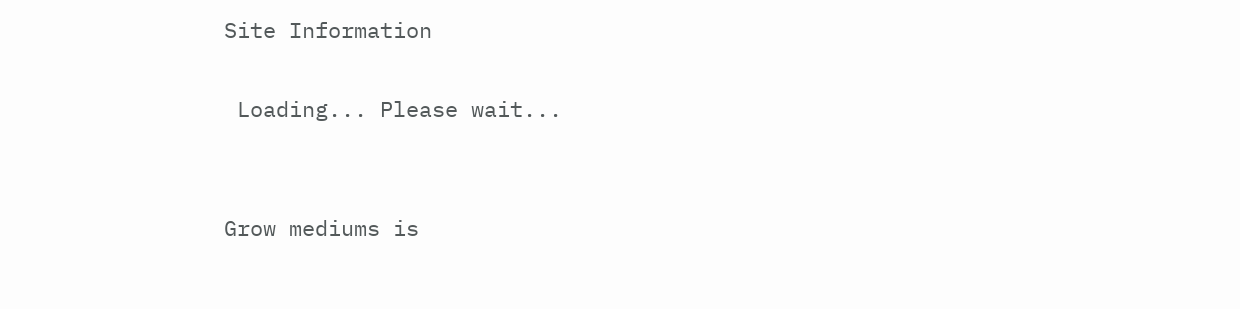Site Information

 Loading... Please wait...


Grow mediums is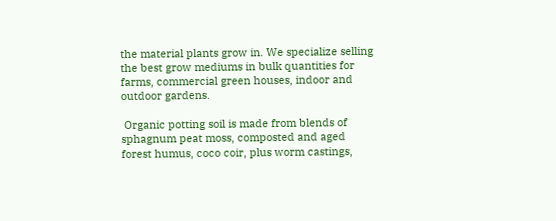the material plants grow in. We specialize selling the best grow mediums in bulk quantities for farms, commercial green houses, indoor and outdoor gardens.

 Organic potting soil is made from blends of sphagnum peat moss, composted and aged forest humus, coco coir, plus worm castings,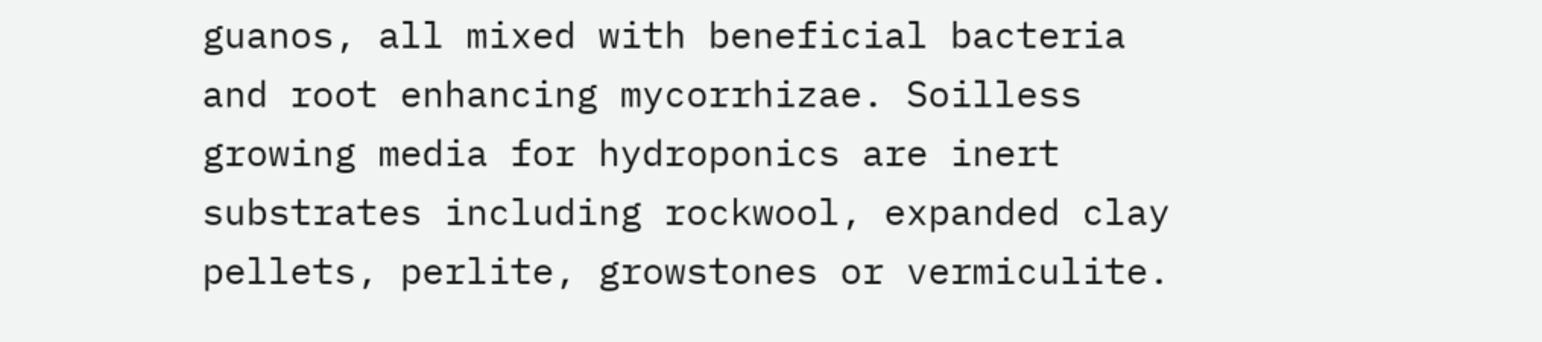guanos, all mixed with beneficial bacteria and root enhancing mycorrhizae. Soilless growing media for hydroponics are inert substrates including rockwool, expanded clay pellets, perlite, growstones or vermiculite.